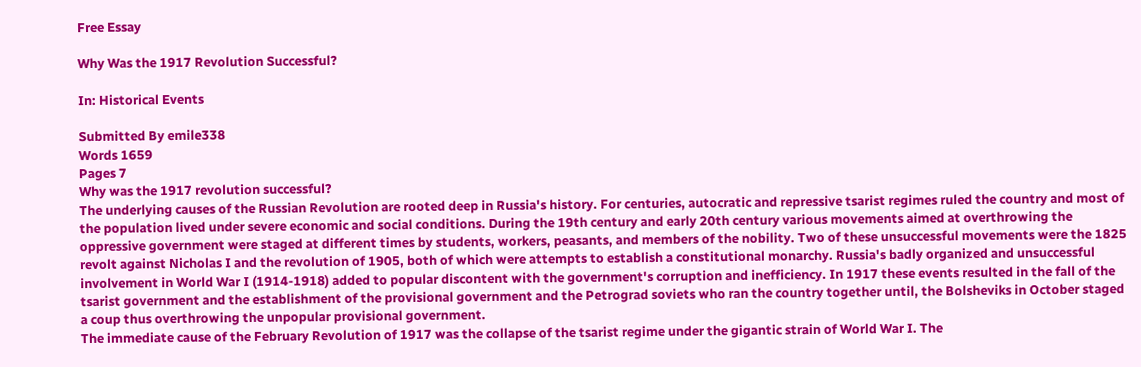Free Essay

Why Was the 1917 Revolution Successful?

In: Historical Events

Submitted By emile338
Words 1659
Pages 7
Why was the 1917 revolution successful?
The underlying causes of the Russian Revolution are rooted deep in Russia's history. For centuries, autocratic and repressive tsarist regimes ruled the country and most of the population lived under severe economic and social conditions. During the 19th century and early 20th century various movements aimed at overthrowing the oppressive government were staged at different times by students, workers, peasants, and members of the nobility. Two of these unsuccessful movements were the 1825 revolt against Nicholas I and the revolution of 1905, both of which were attempts to establish a constitutional monarchy. Russia's badly organized and unsuccessful involvement in World War I (1914-1918) added to popular discontent with the government's corruption and inefficiency. In 1917 these events resulted in the fall of the tsarist government and the establishment of the provisional government and the Petrograd soviets who ran the country together until, the Bolsheviks in October staged a coup thus overthrowing the unpopular provisional government.
The immediate cause of the February Revolution of 1917 was the collapse of the tsarist regime under the gigantic strain of World War I. The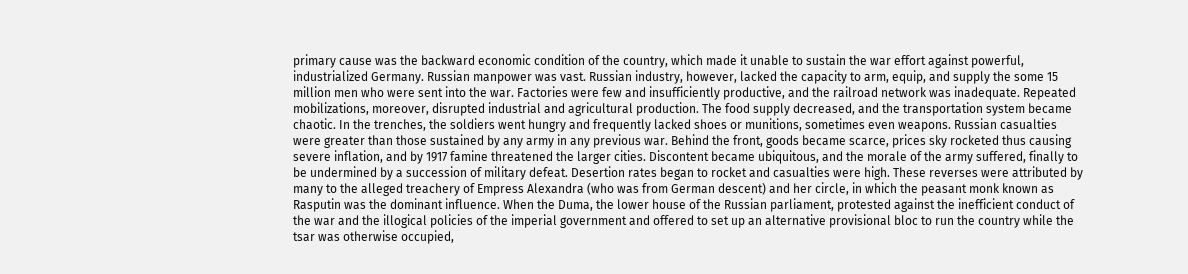primary cause was the backward economic condition of the country, which made it unable to sustain the war effort against powerful, industrialized Germany. Russian manpower was vast. Russian industry, however, lacked the capacity to arm, equip, and supply the some 15 million men who were sent into the war. Factories were few and insufficiently productive, and the railroad network was inadequate. Repeated mobilizations, moreover, disrupted industrial and agricultural production. The food supply decreased, and the transportation system became chaotic. In the trenches, the soldiers went hungry and frequently lacked shoes or munitions, sometimes even weapons. Russian casualties were greater than those sustained by any army in any previous war. Behind the front, goods became scarce, prices sky rocketed thus causing severe inflation, and by 1917 famine threatened the larger cities. Discontent became ubiquitous, and the morale of the army suffered, finally to be undermined by a succession of military defeat. Desertion rates began to rocket and casualties were high. These reverses were attributed by many to the alleged treachery of Empress Alexandra (who was from German descent) and her circle, in which the peasant monk known as Rasputin was the dominant influence. When the Duma, the lower house of the Russian parliament, protested against the inefficient conduct of the war and the illogical policies of the imperial government and offered to set up an alternative provisional bloc to run the country while the tsar was otherwise occupied,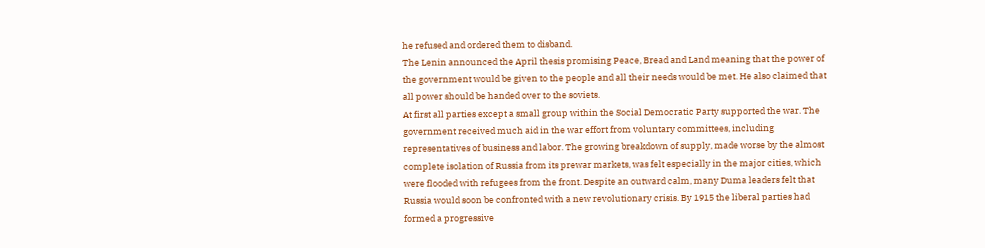he refused and ordered them to disband.
The Lenin announced the April thesis promising Peace, Bread and Land meaning that the power of the government would be given to the people and all their needs would be met. He also claimed that all power should be handed over to the soviets.
At first all parties except a small group within the Social Democratic Party supported the war. The government received much aid in the war effort from voluntary committees, including representatives of business and labor. The growing breakdown of supply, made worse by the almost complete isolation of Russia from its prewar markets, was felt especially in the major cities, which were flooded with refugees from the front. Despite an outward calm, many Duma leaders felt that Russia would soon be confronted with a new revolutionary crisis. By 1915 the liberal parties had formed a progressive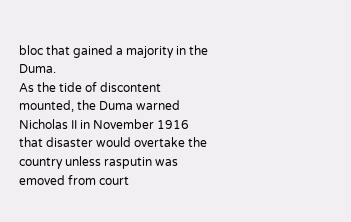bloc that gained a majority in the Duma.
As the tide of discontent mounted, the Duma warned Nicholas II in November 1916 that disaster would overtake the country unless rasputin was emoved from court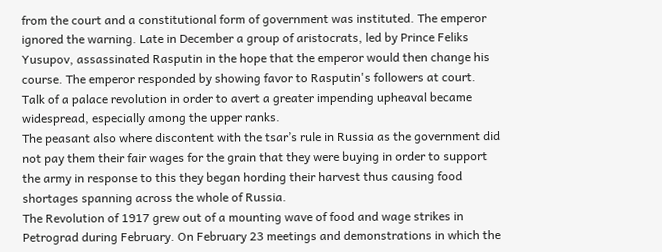from the court and a constitutional form of government was instituted. The emperor ignored the warning. Late in December a group of aristocrats, led by Prince Feliks Yusupov, assassinated Rasputin in the hope that the emperor would then change his course. The emperor responded by showing favor to Rasputin's followers at court. Talk of a palace revolution in order to avert a greater impending upheaval became widespread, especially among the upper ranks.
The peasant also where discontent with the tsar’s rule in Russia as the government did not pay them their fair wages for the grain that they were buying in order to support the army in response to this they began hording their harvest thus causing food shortages spanning across the whole of Russia.
The Revolution of 1917 grew out of a mounting wave of food and wage strikes in Petrograd during February. On February 23 meetings and demonstrations in which the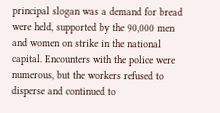principal slogan was a demand for bread were held, supported by the 90,000 men and women on strike in the national capital. Encounters with the police were numerous, but the workers refused to disperse and continued to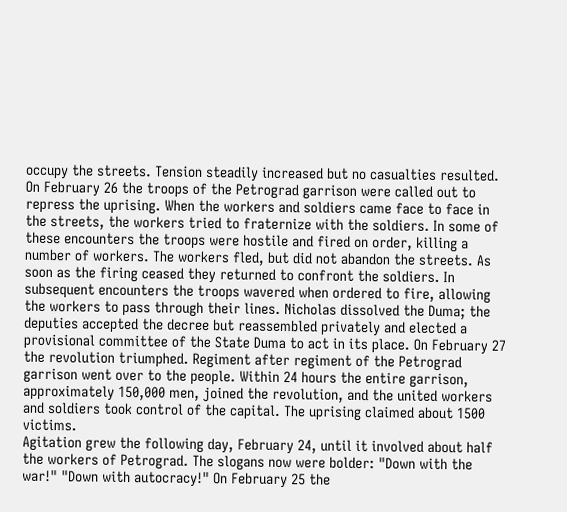occupy the streets. Tension steadily increased but no casualties resulted.
On February 26 the troops of the Petrograd garrison were called out to repress the uprising. When the workers and soldiers came face to face in the streets, the workers tried to fraternize with the soldiers. In some of these encounters the troops were hostile and fired on order, killing a number of workers. The workers fled, but did not abandon the streets. As soon as the firing ceased they returned to confront the soldiers. In subsequent encounters the troops wavered when ordered to fire, allowing the workers to pass through their lines. Nicholas dissolved the Duma; the deputies accepted the decree but reassembled privately and elected a provisional committee of the State Duma to act in its place. On February 27 the revolution triumphed. Regiment after regiment of the Petrograd garrison went over to the people. Within 24 hours the entire garrison, approximately 150,000 men, joined the revolution, and the united workers and soldiers took control of the capital. The uprising claimed about 1500 victims.
Agitation grew the following day, February 24, until it involved about half the workers of Petrograd. The slogans now were bolder: "Down with the war!" "Down with autocracy!" On February 25 the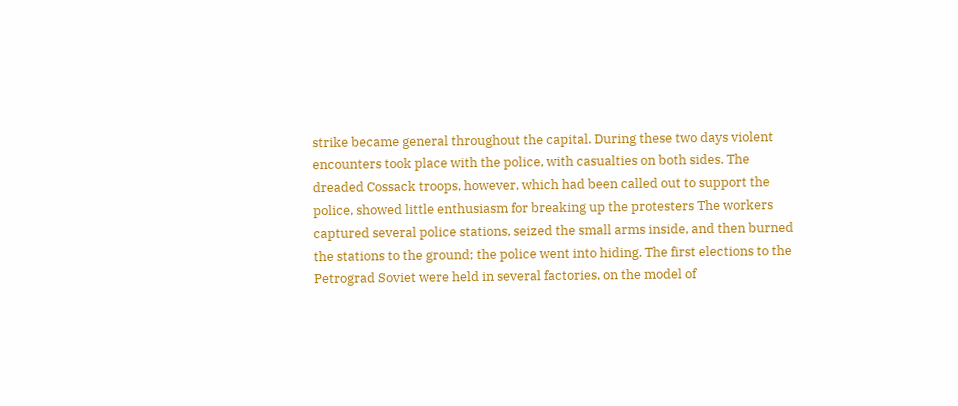strike became general throughout the capital. During these two days violent encounters took place with the police, with casualties on both sides. The dreaded Cossack troops, however, which had been called out to support the police, showed little enthusiasm for breaking up the protesters The workers captured several police stations, seized the small arms inside, and then burned the stations to the ground; the police went into hiding. The first elections to the Petrograd Soviet were held in several factories, on the model of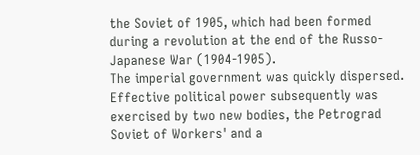the Soviet of 1905, which had been formed during a revolution at the end of the Russo-Japanese War (1904-1905).
The imperial government was quickly dispersed. Effective political power subsequently was exercised by two new bodies, the Petrograd Soviet of Workers' and a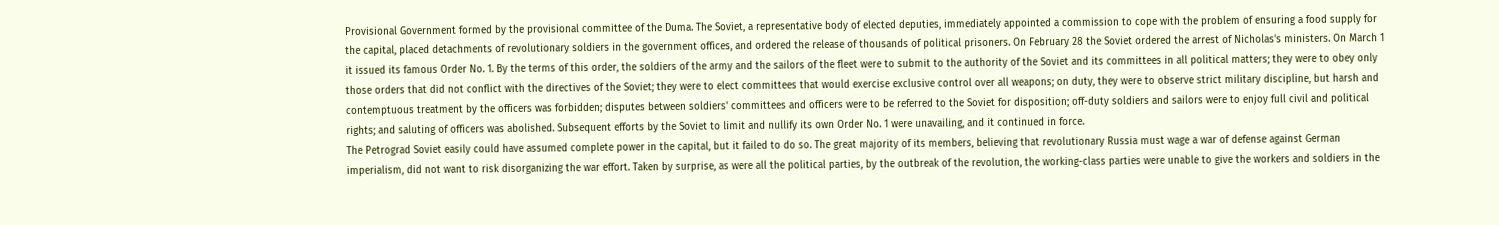Provisional Government formed by the provisional committee of the Duma. The Soviet, a representative body of elected deputies, immediately appointed a commission to cope with the problem of ensuring a food supply for the capital, placed detachments of revolutionary soldiers in the government offices, and ordered the release of thousands of political prisoners. On February 28 the Soviet ordered the arrest of Nicholas's ministers. On March 1 it issued its famous Order No. 1. By the terms of this order, the soldiers of the army and the sailors of the fleet were to submit to the authority of the Soviet and its committees in all political matters; they were to obey only those orders that did not conflict with the directives of the Soviet; they were to elect committees that would exercise exclusive control over all weapons; on duty, they were to observe strict military discipline, but harsh and contemptuous treatment by the officers was forbidden; disputes between soldiers' committees and officers were to be referred to the Soviet for disposition; off-duty soldiers and sailors were to enjoy full civil and political rights; and saluting of officers was abolished. Subsequent efforts by the Soviet to limit and nullify its own Order No. 1 were unavailing, and it continued in force.
The Petrograd Soviet easily could have assumed complete power in the capital, but it failed to do so. The great majority of its members, believing that revolutionary Russia must wage a war of defense against German imperialism, did not want to risk disorganizing the war effort. Taken by surprise, as were all the political parties, by the outbreak of the revolution, the working-class parties were unable to give the workers and soldiers in the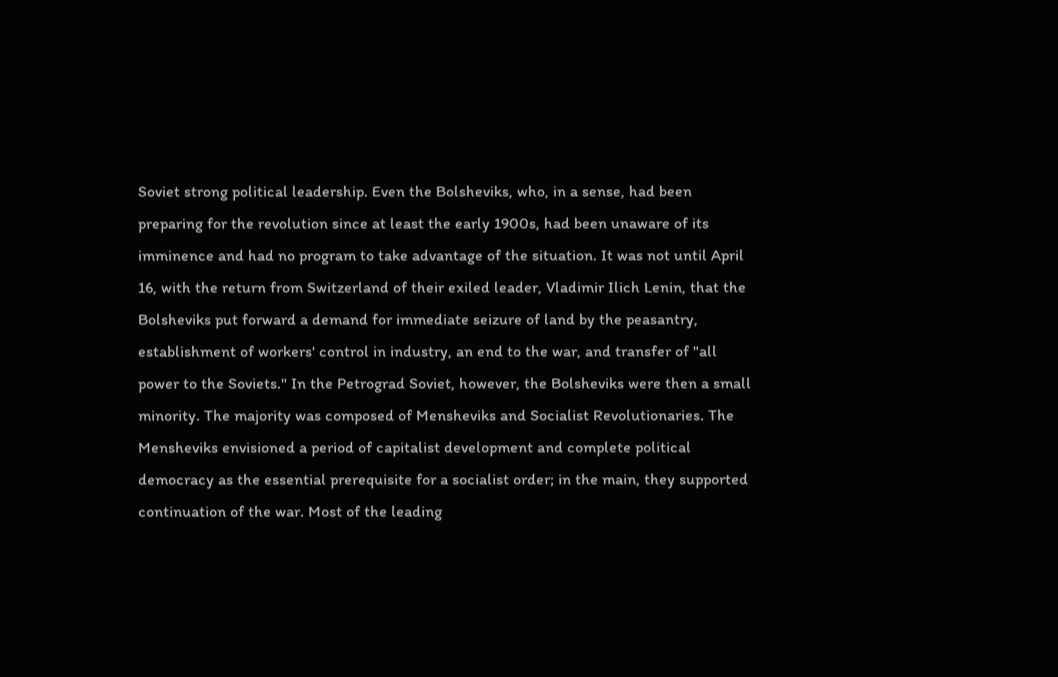Soviet strong political leadership. Even the Bolsheviks, who, in a sense, had been preparing for the revolution since at least the early 1900s, had been unaware of its imminence and had no program to take advantage of the situation. It was not until April 16, with the return from Switzerland of their exiled leader, Vladimir Ilich Lenin, that the Bolsheviks put forward a demand for immediate seizure of land by the peasantry, establishment of workers' control in industry, an end to the war, and transfer of "all power to the Soviets." In the Petrograd Soviet, however, the Bolsheviks were then a small minority. The majority was composed of Mensheviks and Socialist Revolutionaries. The Mensheviks envisioned a period of capitalist development and complete political democracy as the essential prerequisite for a socialist order; in the main, they supported continuation of the war. Most of the leading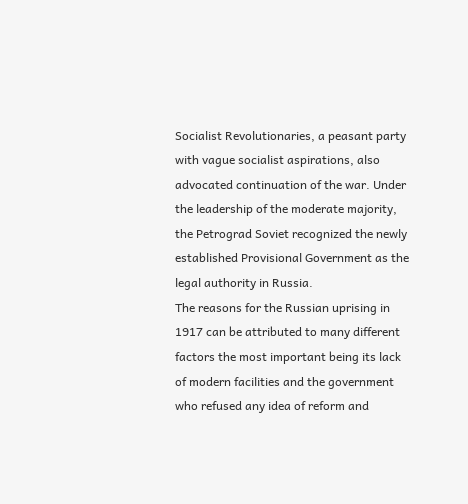Socialist Revolutionaries, a peasant party with vague socialist aspirations, also advocated continuation of the war. Under the leadership of the moderate majority, the Petrograd Soviet recognized the newly established Provisional Government as the legal authority in Russia.
The reasons for the Russian uprising in 1917 can be attributed to many different factors the most important being its lack of modern facilities and the government who refused any idea of reform and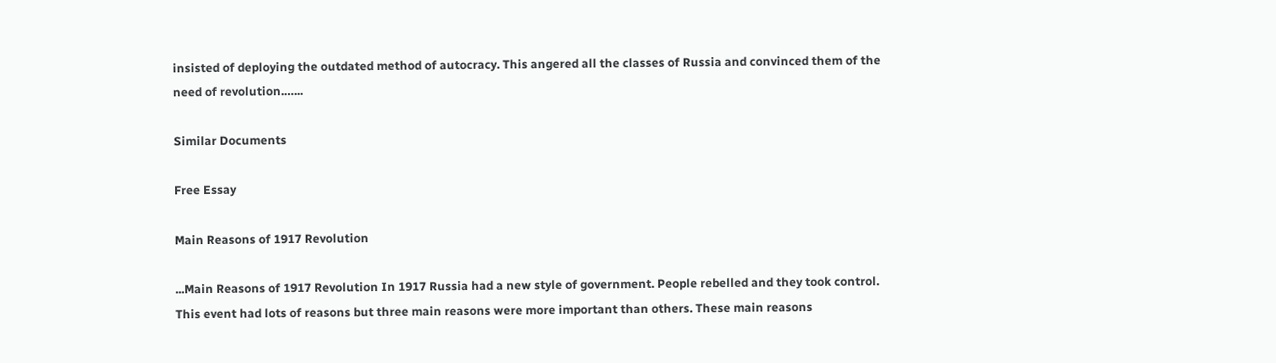insisted of deploying the outdated method of autocracy. This angered all the classes of Russia and convinced them of the need of revolution.…...

Similar Documents

Free Essay

Main Reasons of 1917 Revolution

...Main Reasons of 1917 Revolution In 1917 Russia had a new style of government. People rebelled and they took control. This event had lots of reasons but three main reasons were more important than others. These main reasons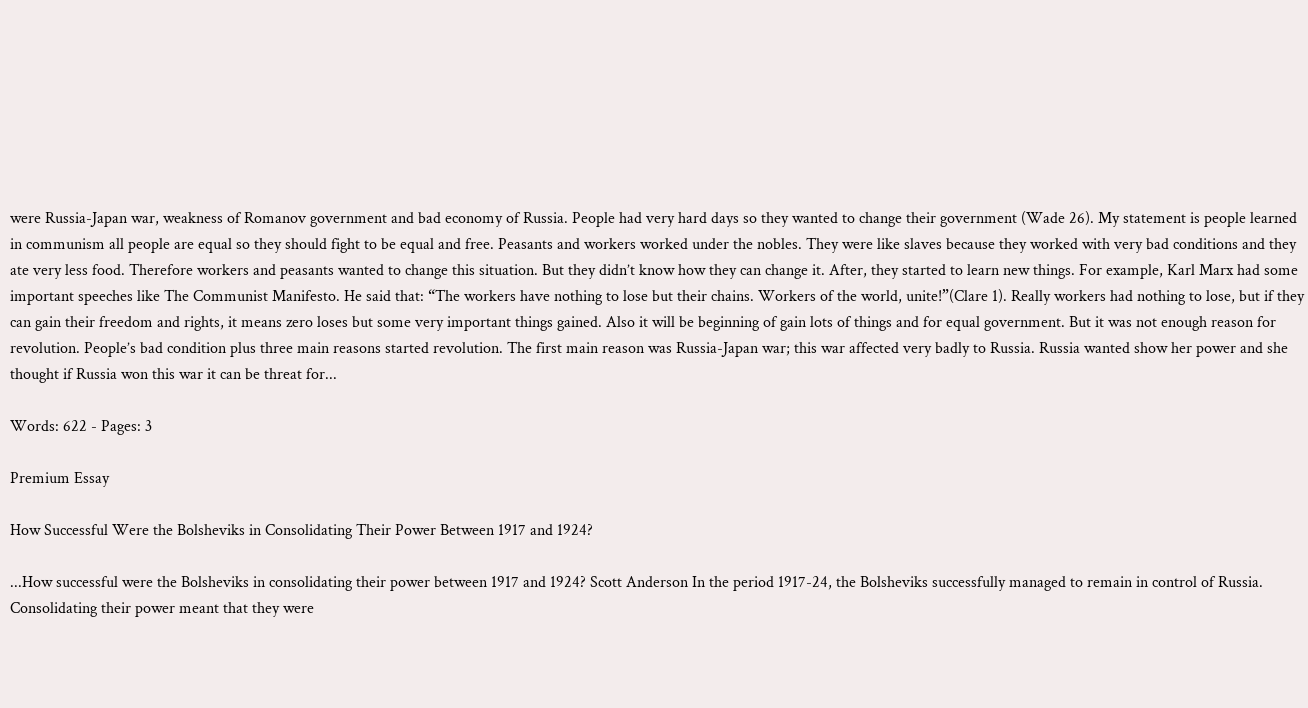were Russia-Japan war, weakness of Romanov government and bad economy of Russia. People had very hard days so they wanted to change their government (Wade 26). My statement is people learned in communism all people are equal so they should fight to be equal and free. Peasants and workers worked under the nobles. They were like slaves because they worked with very bad conditions and they ate very less food. Therefore workers and peasants wanted to change this situation. But they didn’t know how they can change it. After, they started to learn new things. For example, Karl Marx had some important speeches like The Communist Manifesto. He said that: “The workers have nothing to lose but their chains. Workers of the world, unite!”(Clare 1). Really workers had nothing to lose, but if they can gain their freedom and rights, it means zero loses but some very important things gained. Also it will be beginning of gain lots of things and for equal government. But it was not enough reason for revolution. People’s bad condition plus three main reasons started revolution. The first main reason was Russia-Japan war; this war affected very badly to Russia. Russia wanted show her power and she thought if Russia won this war it can be threat for...

Words: 622 - Pages: 3

Premium Essay

How Successful Were the Bolsheviks in Consolidating Their Power Between 1917 and 1924?

...How successful were the Bolsheviks in consolidating their power between 1917 and 1924? Scott Anderson In the period 1917-24, the Bolsheviks successfully managed to remain in control of Russia. Consolidating their power meant that they were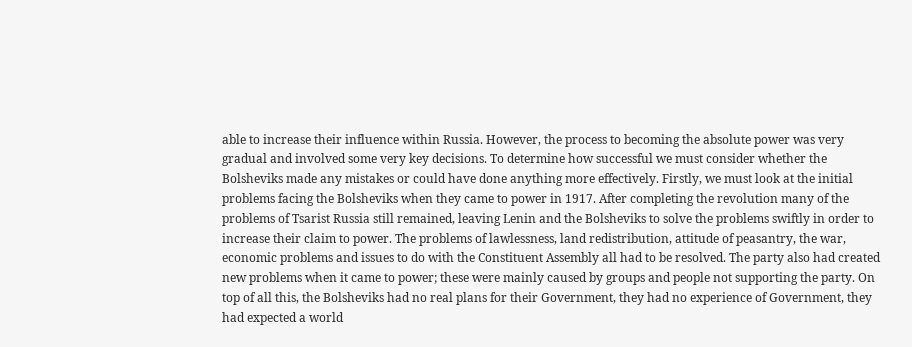able to increase their influence within Russia. However, the process to becoming the absolute power was very gradual and involved some very key decisions. To determine how successful we must consider whether the Bolsheviks made any mistakes or could have done anything more effectively. Firstly, we must look at the initial problems facing the Bolsheviks when they came to power in 1917. After completing the revolution many of the problems of Tsarist Russia still remained, leaving Lenin and the Bolsheviks to solve the problems swiftly in order to increase their claim to power. The problems of lawlessness, land redistribution, attitude of peasantry, the war, economic problems and issues to do with the Constituent Assembly all had to be resolved. The party also had created new problems when it came to power; these were mainly caused by groups and people not supporting the party. On top of all this, the Bolsheviks had no real plans for their Government, they had no experience of Government, they had expected a world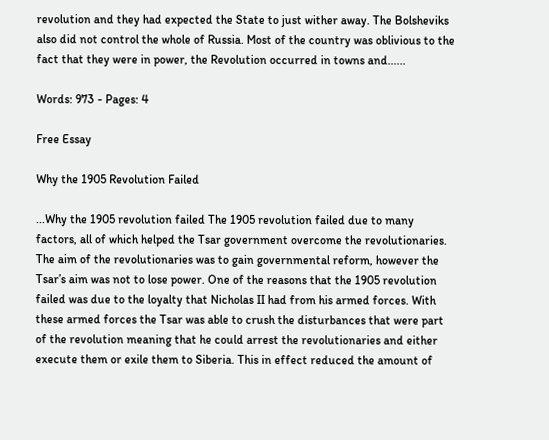revolution and they had expected the State to just wither away. The Bolsheviks also did not control the whole of Russia. Most of the country was oblivious to the fact that they were in power, the Revolution occurred in towns and......

Words: 973 - Pages: 4

Free Essay

Why the 1905 Revolution Failed

...Why the 1905 revolution failed The 1905 revolution failed due to many factors, all of which helped the Tsar government overcome the revolutionaries. The aim of the revolutionaries was to gain governmental reform, however the Tsar’s aim was not to lose power. One of the reasons that the 1905 revolution failed was due to the loyalty that Nicholas II had from his armed forces. With these armed forces the Tsar was able to crush the disturbances that were part of the revolution meaning that he could arrest the revolutionaries and either execute them or exile them to Siberia. This in effect reduced the amount of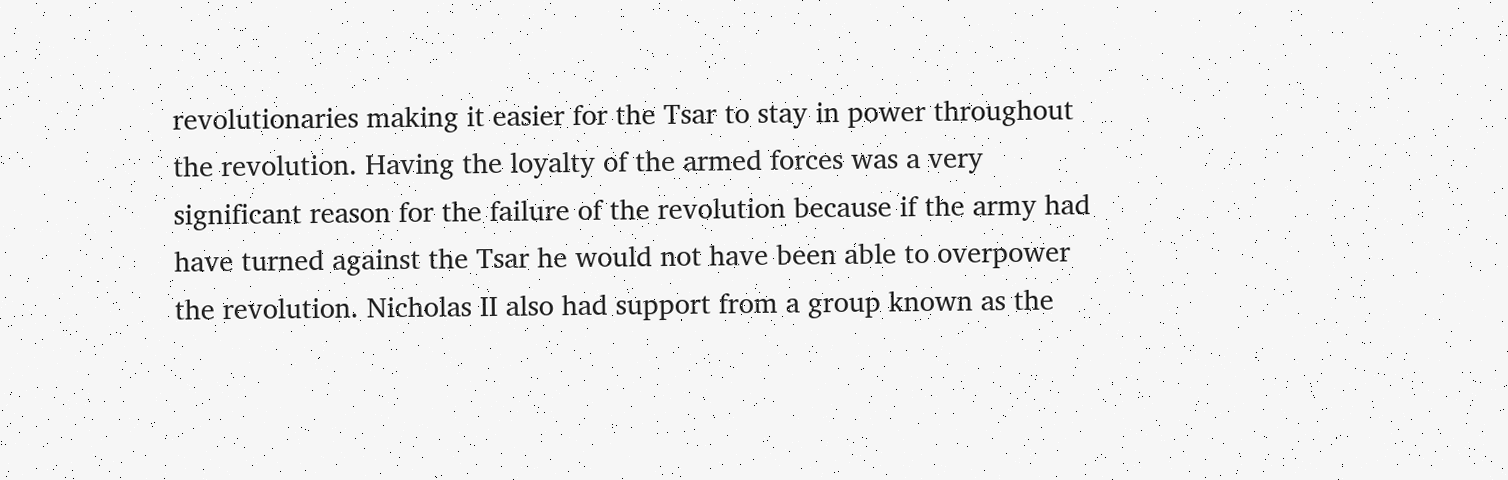revolutionaries making it easier for the Tsar to stay in power throughout the revolution. Having the loyalty of the armed forces was a very significant reason for the failure of the revolution because if the army had have turned against the Tsar he would not have been able to overpower the revolution. Nicholas II also had support from a group known as the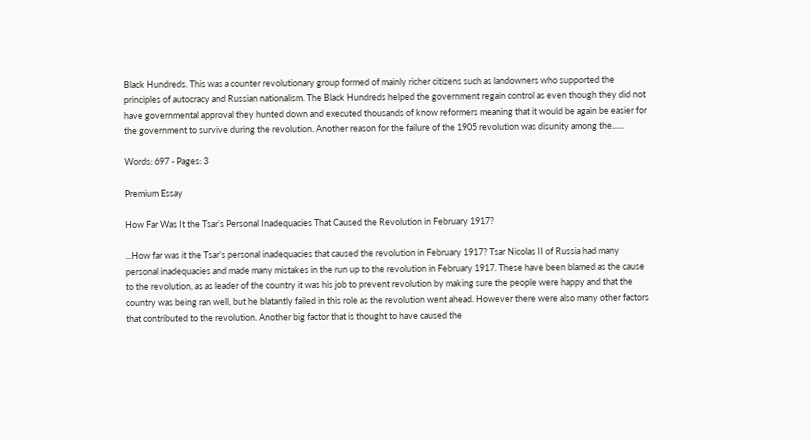Black Hundreds. This was a counter revolutionary group formed of mainly richer citizens such as landowners who supported the principles of autocracy and Russian nationalism. The Black Hundreds helped the government regain control as even though they did not have governmental approval they hunted down and executed thousands of know reformers meaning that it would be again be easier for the government to survive during the revolution. Another reason for the failure of the 1905 revolution was disunity among the......

Words: 697 - Pages: 3

Premium Essay

How Far Was It the Tsar’s Personal Inadequacies That Caused the Revolution in February 1917?

...How far was it the Tsar’s personal inadequacies that caused the revolution in February 1917? Tsar Nicolas II of Russia had many personal inadequacies and made many mistakes in the run up to the revolution in February 1917. These have been blamed as the cause to the revolution, as as leader of the country it was his job to prevent revolution by making sure the people were happy and that the country was being ran well, but he blatantly failed in this role as the revolution went ahead. However there were also many other factors that contributed to the revolution. Another big factor that is thought to have caused the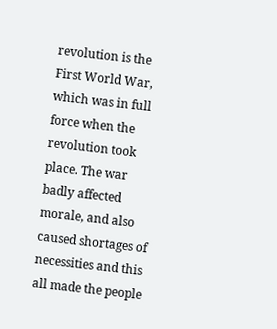revolution is the First World War, which was in full force when the revolution took place. The war badly affected morale, and also caused shortages of necessities and this all made the people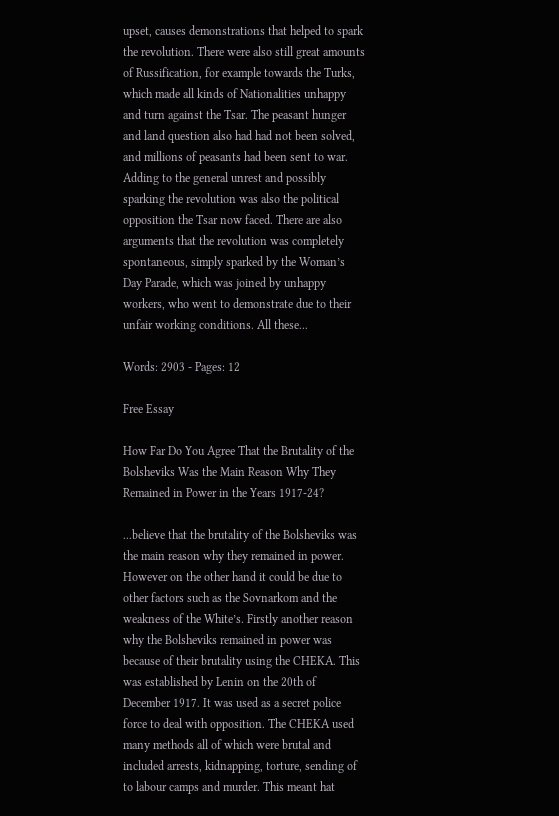upset, causes demonstrations that helped to spark the revolution. There were also still great amounts of Russification, for example towards the Turks, which made all kinds of Nationalities unhappy and turn against the Tsar. The peasant hunger and land question also had had not been solved, and millions of peasants had been sent to war. Adding to the general unrest and possibly sparking the revolution was also the political opposition the Tsar now faced. There are also arguments that the revolution was completely spontaneous, simply sparked by the Woman’s Day Parade, which was joined by unhappy workers, who went to demonstrate due to their unfair working conditions. All these...

Words: 2903 - Pages: 12

Free Essay

How Far Do You Agree That the Brutality of the Bolsheviks Was the Main Reason Why They Remained in Power in the Years 1917-24?

...believe that the brutality of the Bolsheviks was the main reason why they remained in power. However on the other hand it could be due to other factors such as the Sovnarkom and the weakness of the White’s. Firstly another reason why the Bolsheviks remained in power was because of their brutality using the CHEKA. This was established by Lenin on the 20th of December 1917. It was used as a secret police force to deal with opposition. The CHEKA used many methods all of which were brutal and included arrests, kidnapping, torture, sending of to labour camps and murder. This meant hat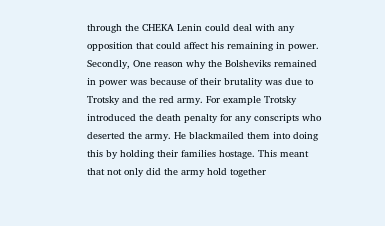through the CHEKA Lenin could deal with any opposition that could affect his remaining in power. Secondly, One reason why the Bolsheviks remained in power was because of their brutality was due to Trotsky and the red army. For example Trotsky introduced the death penalty for any conscripts who deserted the army. He blackmailed them into doing this by holding their families hostage. This meant that not only did the army hold together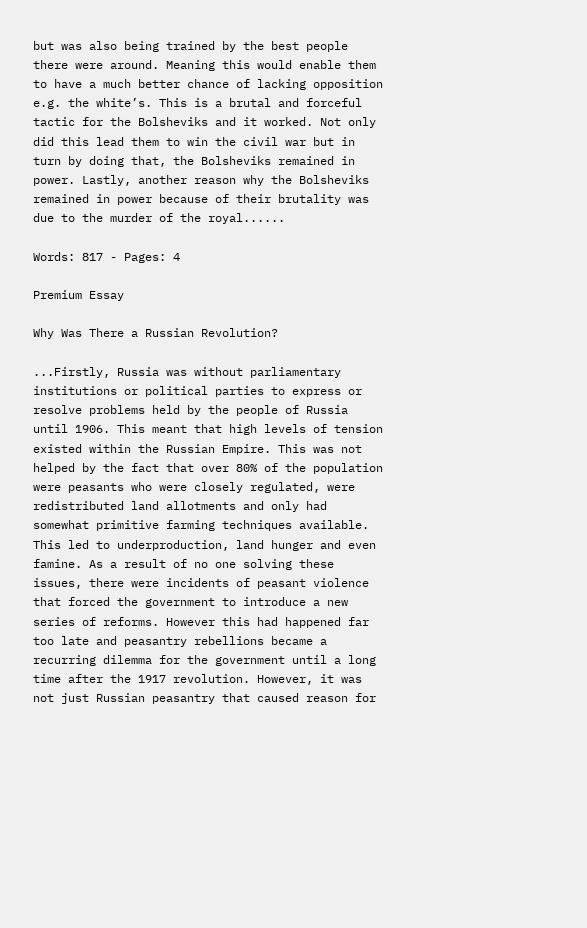but was also being trained by the best people there were around. Meaning this would enable them to have a much better chance of lacking opposition e.g. the white’s. This is a brutal and forceful tactic for the Bolsheviks and it worked. Not only did this lead them to win the civil war but in turn by doing that, the Bolsheviks remained in power. Lastly, another reason why the Bolsheviks remained in power because of their brutality was due to the murder of the royal......

Words: 817 - Pages: 4

Premium Essay

Why Was There a Russian Revolution?

...Firstly, Russia was without parliamentary institutions or political parties to express or resolve problems held by the people of Russia until 1906. This meant that high levels of tension existed within the Russian Empire. This was not helped by the fact that over 80% of the population were peasants who were closely regulated, were redistributed land allotments and only had somewhat primitive farming techniques available. This led to underproduction, land hunger and even famine. As a result of no one solving these issues, there were incidents of peasant violence that forced the government to introduce a new series of reforms. However this had happened far too late and peasantry rebellions became a recurring dilemma for the government until a long time after the 1917 revolution. However, it was not just Russian peasantry that caused reason for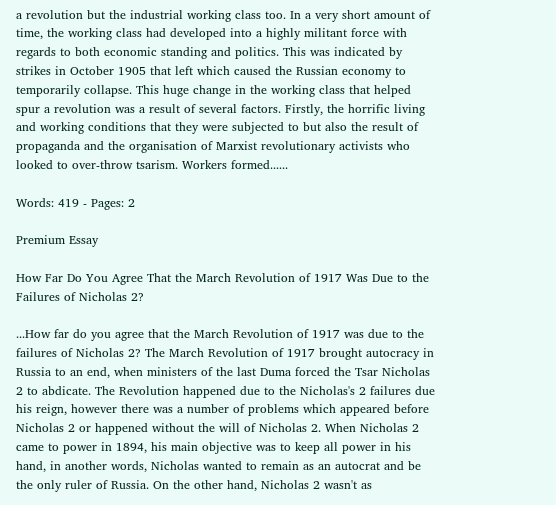a revolution but the industrial working class too. In a very short amount of time, the working class had developed into a highly militant force with regards to both economic standing and politics. This was indicated by strikes in October 1905 that left which caused the Russian economy to temporarily collapse. This huge change in the working class that helped spur a revolution was a result of several factors. Firstly, the horrific living and working conditions that they were subjected to but also the result of propaganda and the organisation of Marxist revolutionary activists who looked to over-throw tsarism. Workers formed......

Words: 419 - Pages: 2

Premium Essay

How Far Do You Agree That the March Revolution of 1917 Was Due to the Failures of Nicholas 2?

...How far do you agree that the March Revolution of 1917 was due to the failures of Nicholas 2? The March Revolution of 1917 brought autocracy in Russia to an end, when ministers of the last Duma forced the Tsar Nicholas 2 to abdicate. The Revolution happened due to the Nicholas's 2 failures due his reign, however there was a number of problems which appeared before Nicholas 2 or happened without the will of Nicholas 2. When Nicholas 2 came to power in 1894, his main objective was to keep all power in his hand, in another words, Nicholas wanted to remain as an autocrat and be the only ruler of Russia. On the other hand, Nicholas 2 wasn't as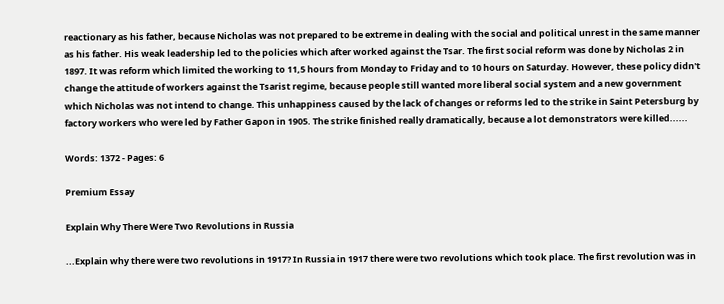reactionary as his father, because Nicholas was not prepared to be extreme in dealing with the social and political unrest in the same manner as his father. His weak leadership led to the policies which after worked against the Tsar. The first social reform was done by Nicholas 2 in 1897. It was reform which limited the working to 11,5 hours from Monday to Friday and to 10 hours on Saturday. However, these policy didn't change the attitude of workers against the Tsarist regime, because people still wanted more liberal social system and a new government which Nicholas was not intend to change. This unhappiness caused by the lack of changes or reforms led to the strike in Saint Petersburg by factory workers who were led by Father Gapon in 1905. The strike finished really dramatically, because a lot demonstrators were killed......

Words: 1372 - Pages: 6

Premium Essay

Explain Why There Were Two Revolutions in Russia

...Explain why there were two revolutions in 1917? In Russia in 1917 there were two revolutions which took place. The first revolution was in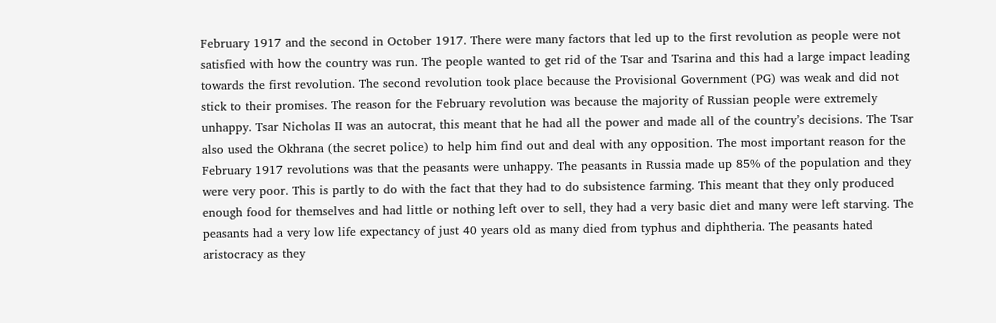February 1917 and the second in October 1917. There were many factors that led up to the first revolution as people were not satisfied with how the country was run. The people wanted to get rid of the Tsar and Tsarina and this had a large impact leading towards the first revolution. The second revolution took place because the Provisional Government (PG) was weak and did not stick to their promises. The reason for the February revolution was because the majority of Russian people were extremely unhappy. Tsar Nicholas II was an autocrat, this meant that he had all the power and made all of the country’s decisions. The Tsar also used the Okhrana (the secret police) to help him find out and deal with any opposition. The most important reason for the February 1917 revolutions was that the peasants were unhappy. The peasants in Russia made up 85% of the population and they were very poor. This is partly to do with the fact that they had to do subsistence farming. This meant that they only produced enough food for themselves and had little or nothing left over to sell, they had a very basic diet and many were left starving. The peasants had a very low life expectancy of just 40 years old as many died from typhus and diphtheria. The peasants hated aristocracy as they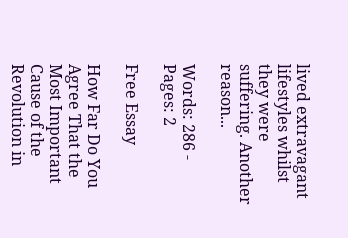lived extravagant lifestyles whilst they were suffering. Another reason...

Words: 286 - Pages: 2

Free Essay

How Far Do You Agree That the Most Important Cause of the Revolution in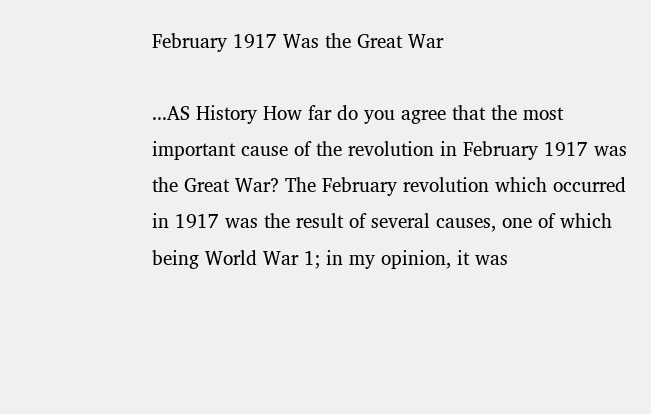February 1917 Was the Great War

...AS History How far do you agree that the most important cause of the revolution in February 1917 was the Great War? The February revolution which occurred in 1917 was the result of several causes, one of which being World War 1; in my opinion, it was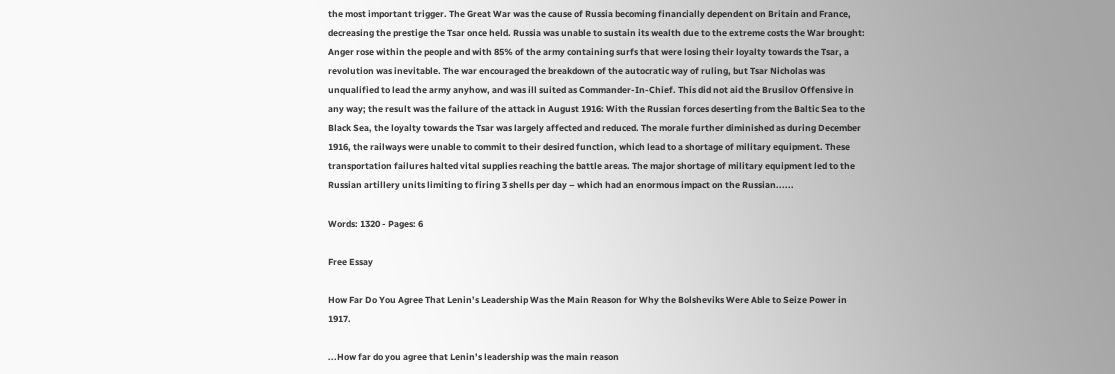the most important trigger. The Great War was the cause of Russia becoming financially dependent on Britain and France, decreasing the prestige the Tsar once held. Russia was unable to sustain its wealth due to the extreme costs the War brought: Anger rose within the people and with 85% of the army containing surfs that were losing their loyalty towards the Tsar, a revolution was inevitable. The war encouraged the breakdown of the autocratic way of ruling, but Tsar Nicholas was unqualified to lead the army anyhow, and was ill suited as Commander-In-Chief. This did not aid the Brusilov Offensive in any way; the result was the failure of the attack in August 1916: With the Russian forces deserting from the Baltic Sea to the Black Sea, the loyalty towards the Tsar was largely affected and reduced. The morale further diminished as during December 1916, the railways were unable to commit to their desired function, which lead to a shortage of military equipment. These transportation failures halted vital supplies reaching the battle areas. The major shortage of military equipment led to the Russian artillery units limiting to firing 3 shells per day – which had an enormous impact on the Russian......

Words: 1320 - Pages: 6

Free Essay

How Far Do You Agree That Lenin’s Leadership Was the Main Reason for Why the Bolsheviks Were Able to Seize Power in 1917.

...How far do you agree that Lenin’s leadership was the main reason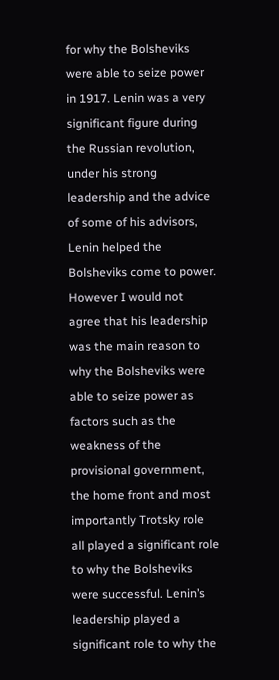for why the Bolsheviks were able to seize power in 1917. Lenin was a very significant figure during the Russian revolution, under his strong leadership and the advice of some of his advisors, Lenin helped the Bolsheviks come to power. However I would not agree that his leadership was the main reason to why the Bolsheviks were able to seize power as factors such as the weakness of the provisional government, the home front and most importantly Trotsky role all played a significant role to why the Bolsheviks were successful. Lenin’s leadership played a significant role to why the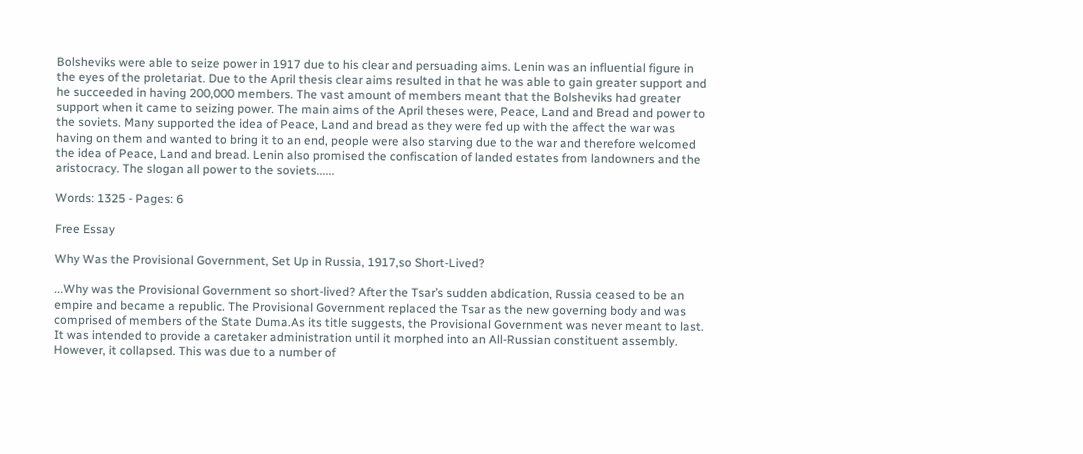Bolsheviks were able to seize power in 1917 due to his clear and persuading aims. Lenin was an influential figure in the eyes of the proletariat. Due to the April thesis clear aims resulted in that he was able to gain greater support and he succeeded in having 200,000 members. The vast amount of members meant that the Bolsheviks had greater support when it came to seizing power. The main aims of the April theses were, Peace, Land and Bread and power to the soviets. Many supported the idea of Peace, Land and bread as they were fed up with the affect the war was having on them and wanted to bring it to an end, people were also starving due to the war and therefore welcomed the idea of Peace, Land and bread. Lenin also promised the confiscation of landed estates from landowners and the aristocracy. The slogan all power to the soviets......

Words: 1325 - Pages: 6

Free Essay

Why Was the Provisional Government, Set Up in Russia, 1917,so Short-Lived?

...Why was the Provisional Government so short-lived? After the Tsar’s sudden abdication, Russia ceased to be an empire and became a republic. The Provisional Government replaced the Tsar as the new governing body and was comprised of members of the State Duma.As its title suggests, the Provisional Government was never meant to last. It was intended to provide a caretaker administration until it morphed into an All-Russian constituent assembly. However, it collapsed. This was due to a number of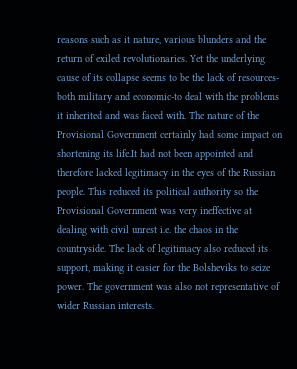reasons such as it nature, various blunders and the return of exiled revolutionaries. Yet the underlying cause of its collapse seems to be the lack of resources-both military and economic-to deal with the problems it inherited and was faced with. The nature of the Provisional Government certainly had some impact on shortening its life.It had not been appointed and therefore lacked legitimacy in the eyes of the Russian people. This reduced its political authority so the Provisional Government was very ineffective at dealing with civil unrest i.e. the chaos in the countryside. The lack of legitimacy also reduced its support, making it easier for the Bolsheviks to seize power. The government was also not representative of wider Russian interests.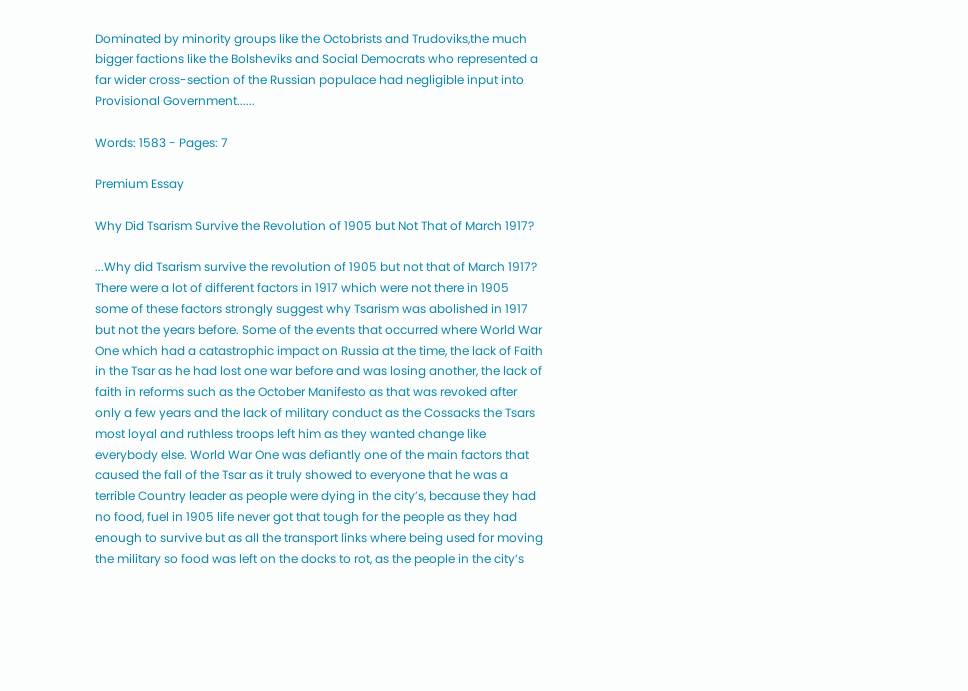Dominated by minority groups like the Octobrists and Trudoviks,the much bigger factions like the Bolsheviks and Social Democrats who represented a far wider cross-section of the Russian populace had negligible input into Provisional Government......

Words: 1583 - Pages: 7

Premium Essay

Why Did Tsarism Survive the Revolution of 1905 but Not That of March 1917?

...Why did Tsarism survive the revolution of 1905 but not that of March 1917? There were a lot of different factors in 1917 which were not there in 1905 some of these factors strongly suggest why Tsarism was abolished in 1917 but not the years before. Some of the events that occurred where World War One which had a catastrophic impact on Russia at the time, the lack of Faith in the Tsar as he had lost one war before and was losing another, the lack of faith in reforms such as the October Manifesto as that was revoked after only a few years and the lack of military conduct as the Cossacks the Tsars most loyal and ruthless troops left him as they wanted change like everybody else. World War One was defiantly one of the main factors that caused the fall of the Tsar as it truly showed to everyone that he was a terrible Country leader as people were dying in the city’s, because they had no food, fuel in 1905 life never got that tough for the people as they had enough to survive but as all the transport links where being used for moving the military so food was left on the docks to rot, as the people in the city’s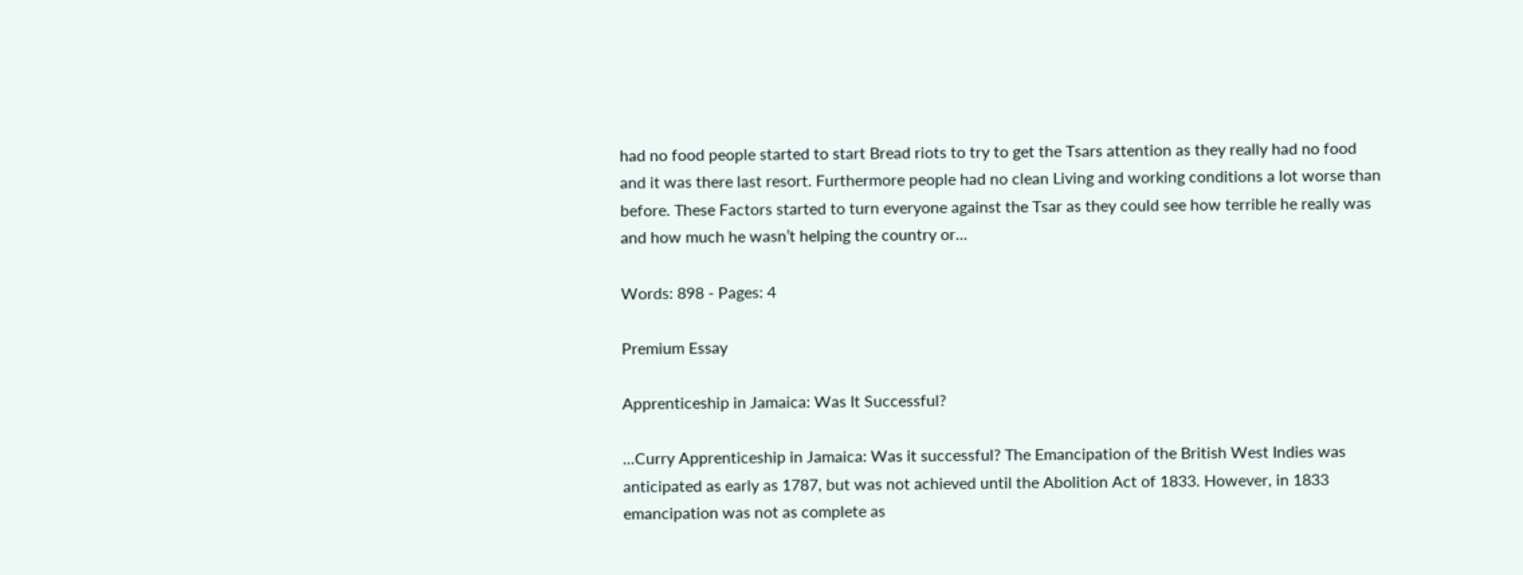had no food people started to start Bread riots to try to get the Tsars attention as they really had no food and it was there last resort. Furthermore people had no clean Living and working conditions a lot worse than before. These Factors started to turn everyone against the Tsar as they could see how terrible he really was and how much he wasn’t helping the country or...

Words: 898 - Pages: 4

Premium Essay

Apprenticeship in Jamaica: Was It Successful?

...Curry Apprenticeship in Jamaica: Was it successful? The Emancipation of the British West Indies was anticipated as early as 1787, but was not achieved until the Abolition Act of 1833. However, in 1833 emancipation was not as complete as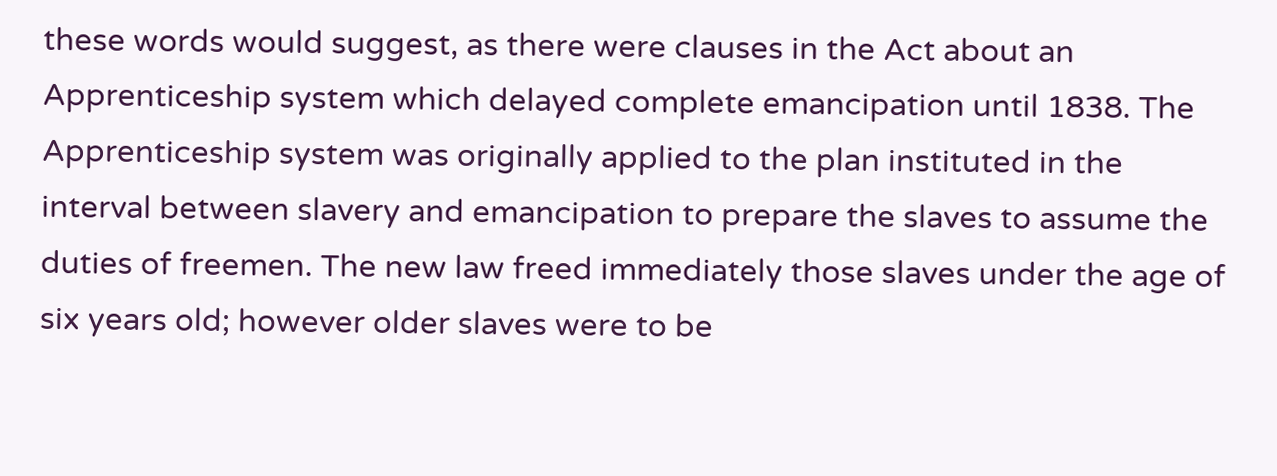these words would suggest, as there were clauses in the Act about an Apprenticeship system which delayed complete emancipation until 1838. The Apprenticeship system was originally applied to the plan instituted in the interval between slavery and emancipation to prepare the slaves to assume the duties of freemen. The new law freed immediately those slaves under the age of six years old; however older slaves were to be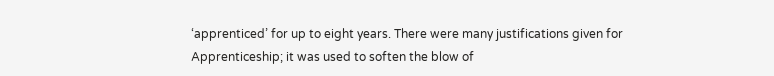‘apprenticed’ for up to eight years. There were many justifications given for Apprenticeship; it was used to soften the blow of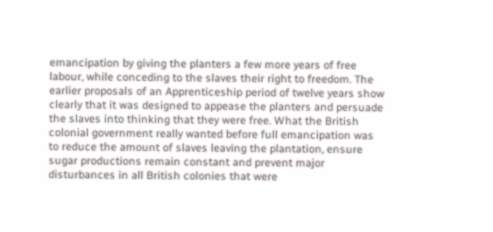emancipation by giving the planters a few more years of free labour, while conceding to the slaves their right to freedom. The earlier proposals of an Apprenticeship period of twelve years show clearly that it was designed to appease the planters and persuade the slaves into thinking that they were free. What the British colonial government really wanted before full emancipation was to reduce the amount of slaves leaving the plantation, ensure sugar productions remain constant and prevent major disturbances in all British colonies that were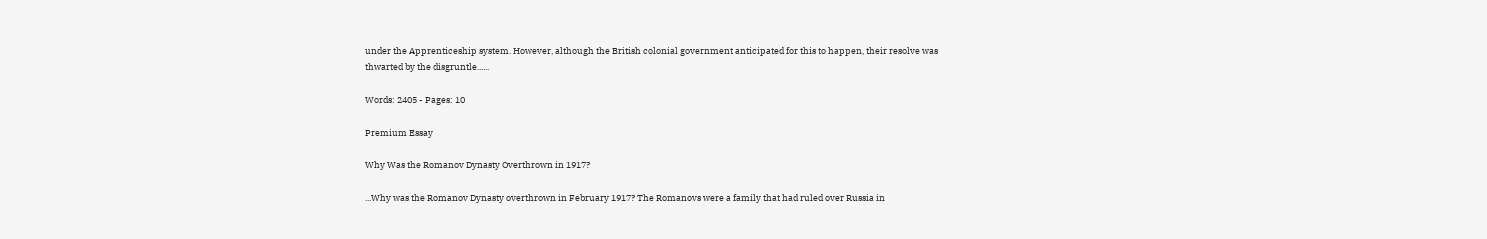under the Apprenticeship system. However, although the British colonial government anticipated for this to happen, their resolve was thwarted by the disgruntle......

Words: 2405 - Pages: 10

Premium Essay

Why Was the Romanov Dynasty Overthrown in 1917?

...Why was the Romanov Dynasty overthrown in February 1917? The Romanovs were a family that had ruled over Russia in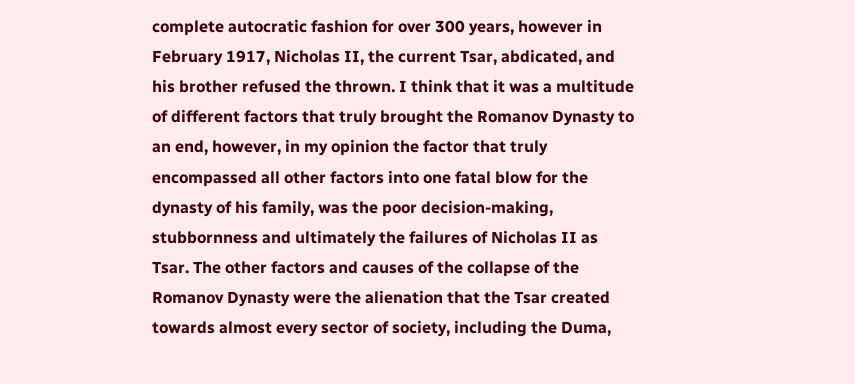complete autocratic fashion for over 300 years, however in February 1917, Nicholas II, the current Tsar, abdicated, and his brother refused the thrown. I think that it was a multitude of different factors that truly brought the Romanov Dynasty to an end, however, in my opinion the factor that truly encompassed all other factors into one fatal blow for the dynasty of his family, was the poor decision-making, stubbornness and ultimately the failures of Nicholas II as Tsar. The other factors and causes of the collapse of the Romanov Dynasty were the alienation that the Tsar created towards almost every sector of society, including the Duma,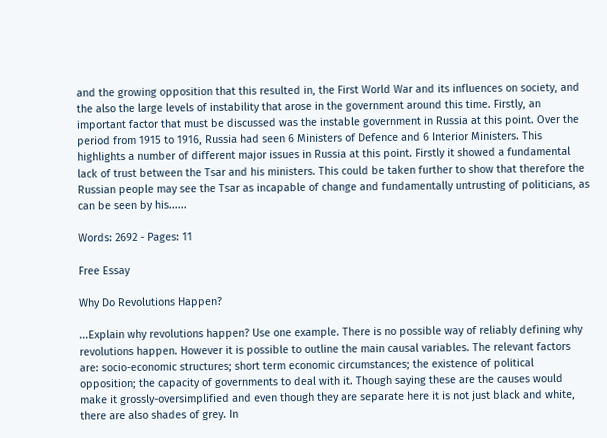and the growing opposition that this resulted in, the First World War and its influences on society, and the also the large levels of instability that arose in the government around this time. Firstly, an important factor that must be discussed was the instable government in Russia at this point. Over the period from 1915 to 1916, Russia had seen 6 Ministers of Defence and 6 Interior Ministers. This highlights a number of different major issues in Russia at this point. Firstly it showed a fundamental lack of trust between the Tsar and his ministers. This could be taken further to show that therefore the Russian people may see the Tsar as incapable of change and fundamentally untrusting of politicians, as can be seen by his......

Words: 2692 - Pages: 11

Free Essay

Why Do Revolutions Happen?

...Explain why revolutions happen? Use one example. There is no possible way of reliably defining why revolutions happen. However it is possible to outline the main causal variables. The relevant factors are: socio-economic structures; short term economic circumstances; the existence of political opposition; the capacity of governments to deal with it. Though saying these are the causes would make it grossly-oversimplified and even though they are separate here it is not just black and white, there are also shades of grey. In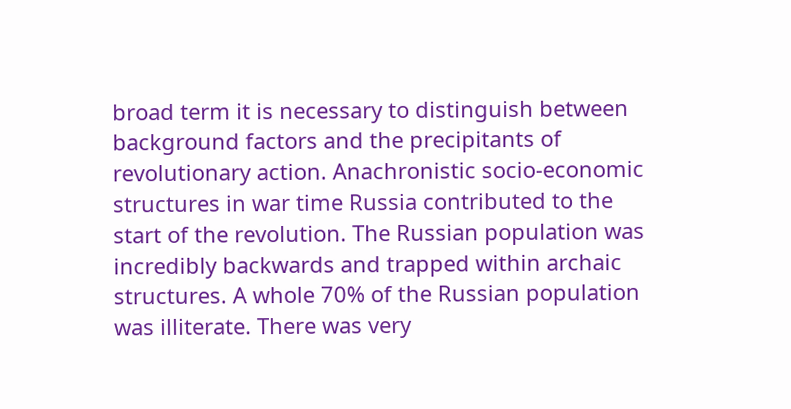broad term it is necessary to distinguish between background factors and the precipitants of revolutionary action. Anachronistic socio-economic structures in war time Russia contributed to the start of the revolution. The Russian population was incredibly backwards and trapped within archaic structures. A whole 70% of the Russian population was illiterate. There was very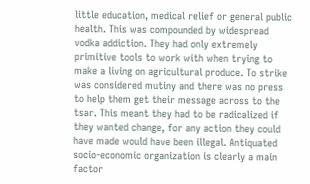little education, medical relief or general public health. This was compounded by widespread vodka addiction. They had only extremely primitive tools to work with when trying to make a living on agricultural produce. To strike was considered mutiny and there was no press to help them get their message across to the tsar. This meant they had to be radicalized if they wanted change, for any action they could have made would have been illegal. Antiquated socio-economic organization is clearly a main factor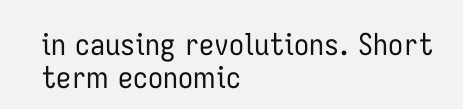in causing revolutions. Short term economic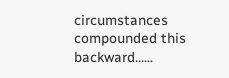circumstances compounded this backward......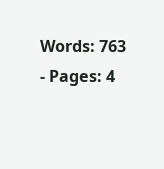Words: 763 - Pages: 4